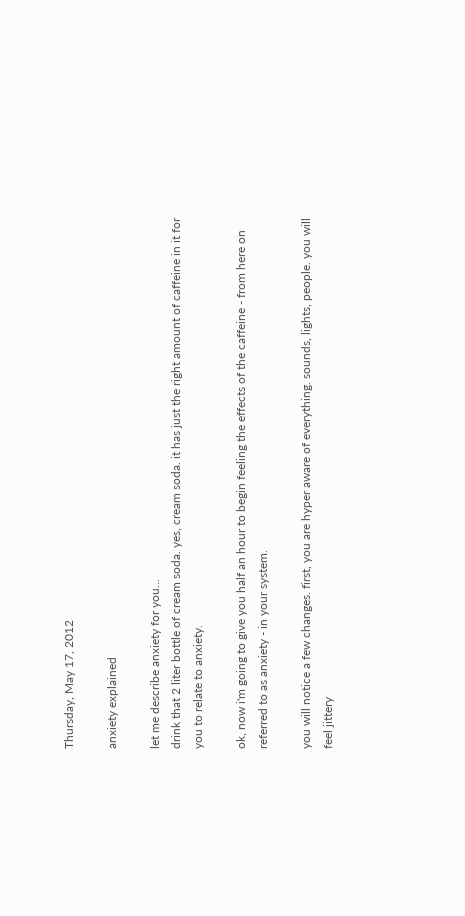Thursday, May 17, 2012

anxiety explained

let me describe anxiety for you...
drink that 2 liter bottle of cream soda. yes, cream soda. it has just the right amount of caffeine in it for you to relate to anxiety.

ok, now i'm going to give you half an hour to begin feeling the effects of the caffeine - from here on referred to as anxiety - in your system.

you will notice a few changes. first, you are hyper aware of everything. sounds, lights, people. you will feel jittery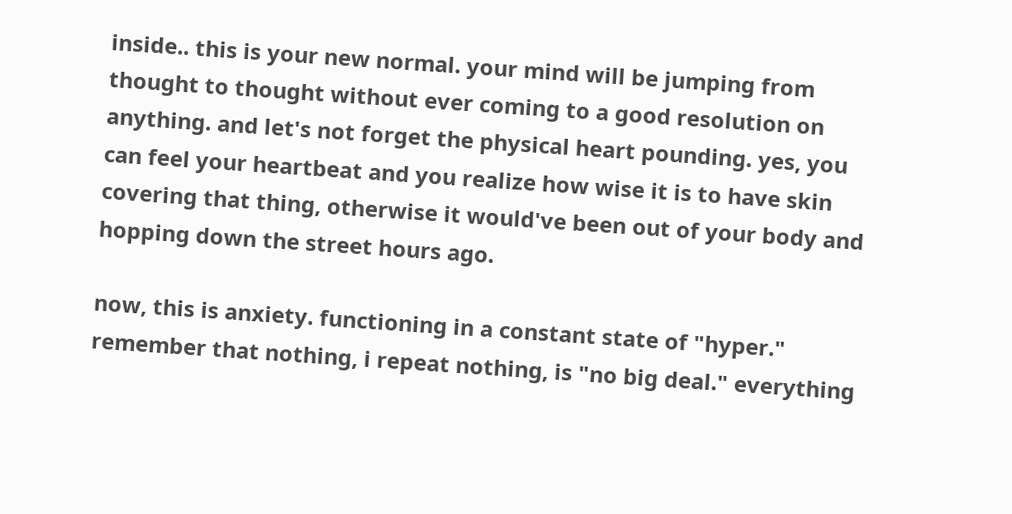inside.. this is your new normal. your mind will be jumping from thought to thought without ever coming to a good resolution on anything. and let's not forget the physical heart pounding. yes, you can feel your heartbeat and you realize how wise it is to have skin covering that thing, otherwise it would've been out of your body and hopping down the street hours ago.

now, this is anxiety. functioning in a constant state of "hyper." remember that nothing, i repeat nothing, is "no big deal." everything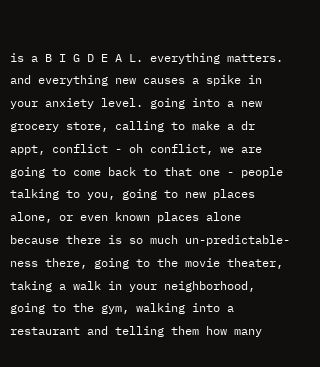is a B I G D E A L. everything matters. and everything new causes a spike in your anxiety level. going into a new grocery store, calling to make a dr appt, conflict - oh conflict, we are going to come back to that one - people talking to you, going to new places alone, or even known places alone because there is so much un-predictable-ness there, going to the movie theater, taking a walk in your neighborhood, going to the gym, walking into a restaurant and telling them how many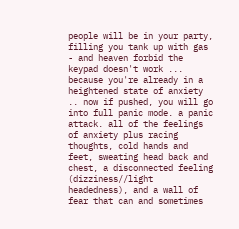people will be in your party, filling you tank up with gas - and heaven forbid the keypad doesn't work ... because you're already in a heightened state of anxiety .. now if pushed, you will go into full panic mode. a panic attack. all of the feelings of anxiety plus racing thoughts, cold hands and feet, sweating head back and chest, a disconnected feeling (dizziness//light headedness), and a wall of fear that can and sometimes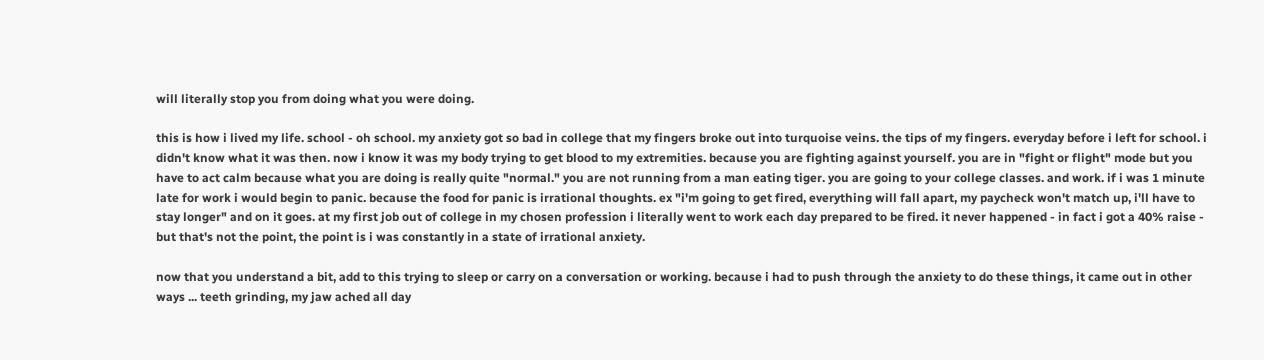will literally stop you from doing what you were doing.

this is how i lived my life. school - oh school. my anxiety got so bad in college that my fingers broke out into turquoise veins. the tips of my fingers. everyday before i left for school. i didn't know what it was then. now i know it was my body trying to get blood to my extremities. because you are fighting against yourself. you are in "fight or flight" mode but you have to act calm because what you are doing is really quite "normal." you are not running from a man eating tiger. you are going to your college classes. and work. if i was 1 minute late for work i would begin to panic. because the food for panic is irrational thoughts. ex "i'm going to get fired, everything will fall apart, my paycheck won't match up, i'll have to stay longer" and on it goes. at my first job out of college in my chosen profession i literally went to work each day prepared to be fired. it never happened - in fact i got a 40% raise - but that's not the point, the point is i was constantly in a state of irrational anxiety.

now that you understand a bit, add to this trying to sleep or carry on a conversation or working. because i had to push through the anxiety to do these things, it came out in other ways ... teeth grinding, my jaw ached all day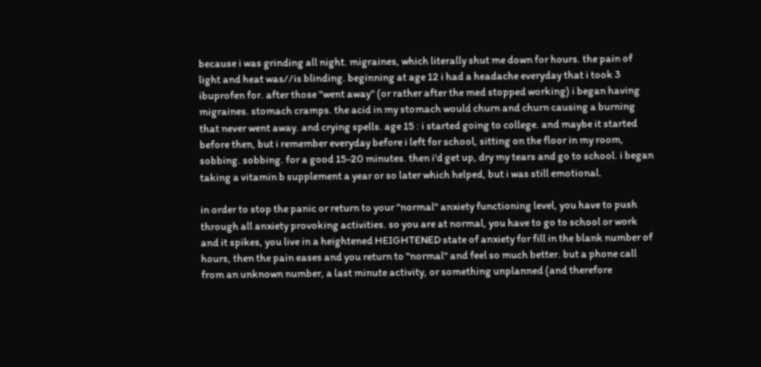because i was grinding all night. migraines, which literally shut me down for hours. the pain of light and heat was//is blinding. beginning at age 12 i had a headache everyday that i took 3 ibuprofen for. after those "went away" (or rather after the med stopped working) i began having migraines. stomach cramps. the acid in my stomach would churn and churn causing a burning that never went away. and crying spells. age 15 : i started going to college. and maybe it started before then, but i remember everyday before i left for school, sitting on the floor in my room, sobbing. sobbing. for a good 15-20 minutes. then i'd get up, dry my tears and go to school. i began taking a vitamin b supplement a year or so later which helped, but i was still emotional.

in order to stop the panic or return to your "normal" anxiety functioning level, you have to push through all anxiety provoking activities. so you are at normal, you have to go to school or work and it spikes, you live in a heightened HEIGHTENED state of anxiety for fill in the blank number of hours, then the pain eases and you return to "normal" and feel so much better. but a phone call from an unknown number, a last minute activity, or something unplanned (and therefore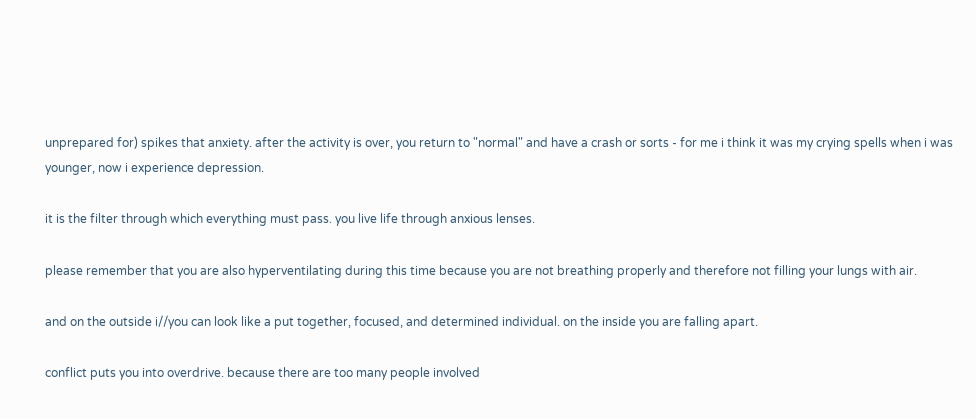unprepared for) spikes that anxiety. after the activity is over, you return to "normal" and have a crash or sorts - for me i think it was my crying spells when i was younger, now i experience depression.

it is the filter through which everything must pass. you live life through anxious lenses.

please remember that you are also hyperventilating during this time because you are not breathing properly and therefore not filling your lungs with air.

and on the outside i//you can look like a put together, focused, and determined individual. on the inside you are falling apart.

conflict puts you into overdrive. because there are too many people involved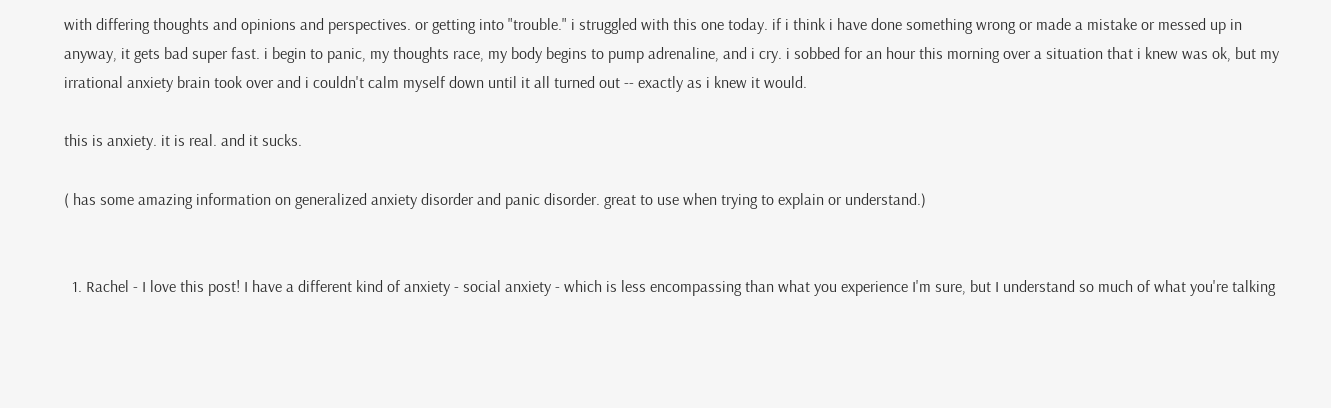with differing thoughts and opinions and perspectives. or getting into "trouble." i struggled with this one today. if i think i have done something wrong or made a mistake or messed up in anyway, it gets bad super fast. i begin to panic, my thoughts race, my body begins to pump adrenaline, and i cry. i sobbed for an hour this morning over a situation that i knew was ok, but my irrational anxiety brain took over and i couldn't calm myself down until it all turned out -- exactly as i knew it would.

this is anxiety. it is real. and it sucks.

( has some amazing information on generalized anxiety disorder and panic disorder. great to use when trying to explain or understand.)


  1. Rachel - I love this post! I have a different kind of anxiety - social anxiety - which is less encompassing than what you experience I'm sure, but I understand so much of what you're talking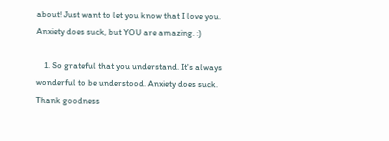about! Just want to let you know that I love you. Anxiety does suck, but YOU are amazing. :)

    1. So grateful that you understand. It's always wonderful to be understood. Anxiety does suck. Thank goodness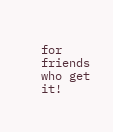for friends who get it!